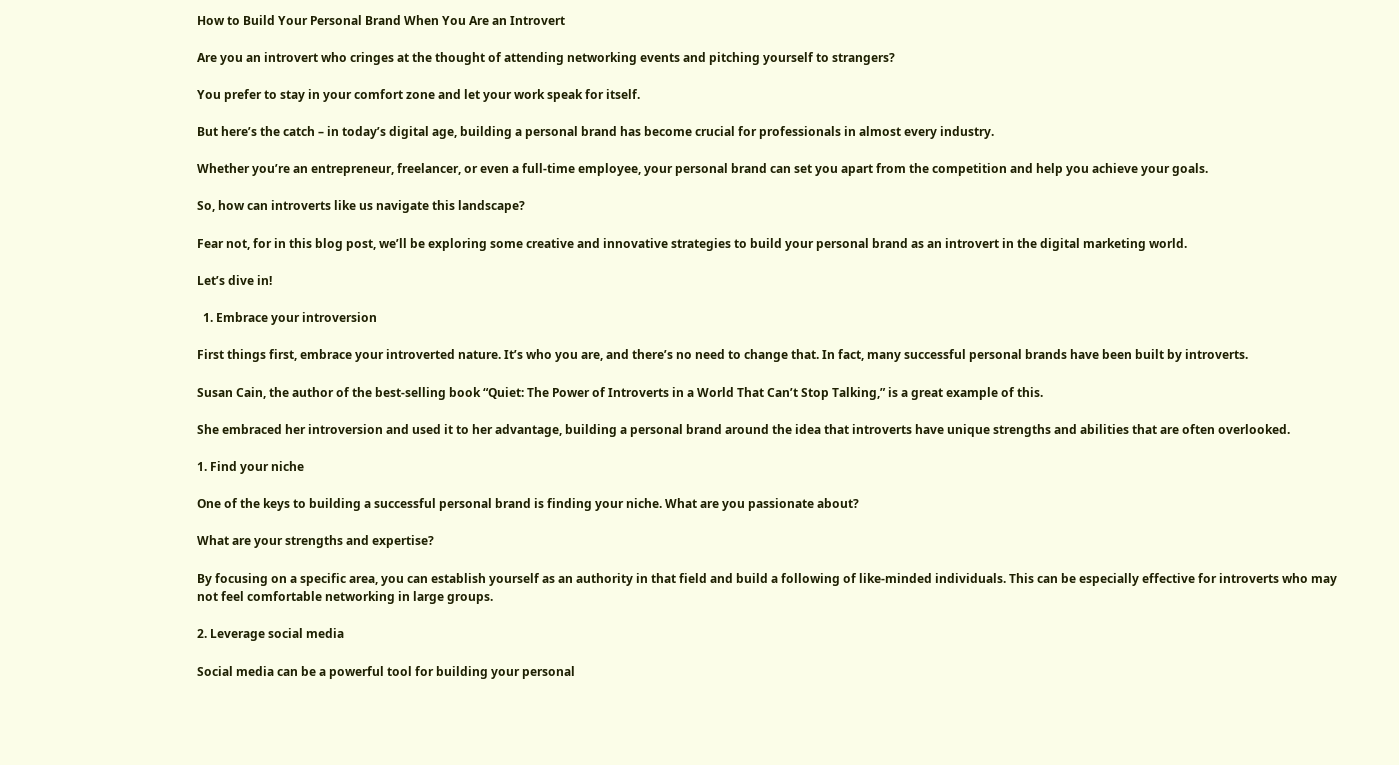How to Build Your Personal Brand When You Are an Introvert

Are you an introvert who cringes at the thought of attending networking events and pitching yourself to strangers?

You prefer to stay in your comfort zone and let your work speak for itself.

But here’s the catch – in today’s digital age, building a personal brand has become crucial for professionals in almost every industry.

Whether you’re an entrepreneur, freelancer, or even a full-time employee, your personal brand can set you apart from the competition and help you achieve your goals.

So, how can introverts like us navigate this landscape?

Fear not, for in this blog post, we’ll be exploring some creative and innovative strategies to build your personal brand as an introvert in the digital marketing world.

Let’s dive in!

  1. Embrace your introversion

First things first, embrace your introverted nature. It’s who you are, and there’s no need to change that. In fact, many successful personal brands have been built by introverts.

Susan Cain, the author of the best-selling book “Quiet: The Power of Introverts in a World That Can’t Stop Talking,” is a great example of this.

She embraced her introversion and used it to her advantage, building a personal brand around the idea that introverts have unique strengths and abilities that are often overlooked.

1. Find your niche

One of the keys to building a successful personal brand is finding your niche. What are you passionate about?

What are your strengths and expertise?

By focusing on a specific area, you can establish yourself as an authority in that field and build a following of like-minded individuals. This can be especially effective for introverts who may not feel comfortable networking in large groups.

2. Leverage social media

Social media can be a powerful tool for building your personal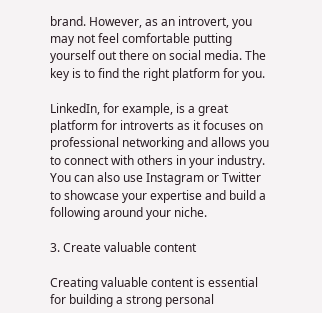brand. However, as an introvert, you may not feel comfortable putting yourself out there on social media. The key is to find the right platform for you.

LinkedIn, for example, is a great platform for introverts as it focuses on professional networking and allows you to connect with others in your industry. You can also use Instagram or Twitter to showcase your expertise and build a following around your niche.

3. Create valuable content

Creating valuable content is essential for building a strong personal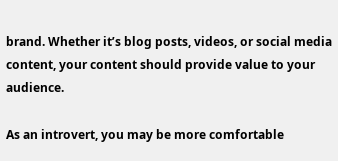brand. Whether it’s blog posts, videos, or social media content, your content should provide value to your audience.

As an introvert, you may be more comfortable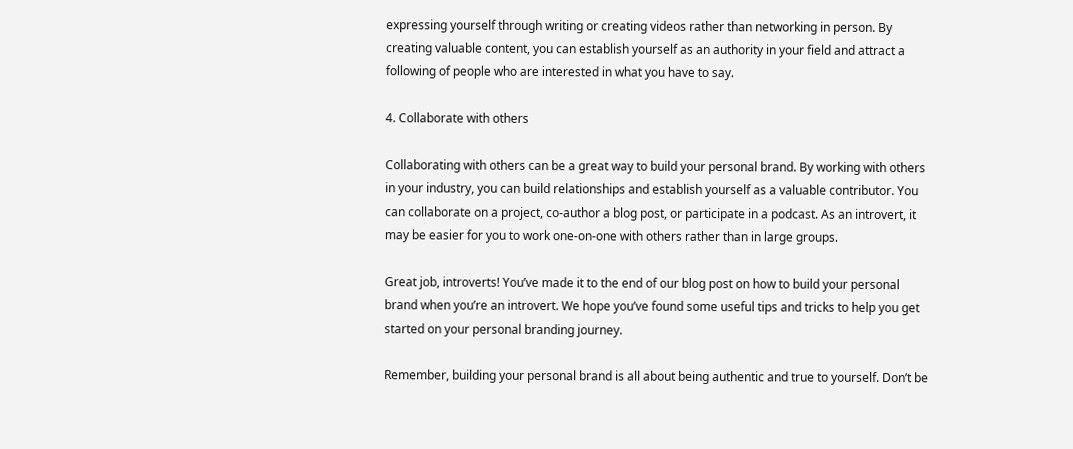expressing yourself through writing or creating videos rather than networking in person. By creating valuable content, you can establish yourself as an authority in your field and attract a following of people who are interested in what you have to say.

4. Collaborate with others

Collaborating with others can be a great way to build your personal brand. By working with others in your industry, you can build relationships and establish yourself as a valuable contributor. You can collaborate on a project, co-author a blog post, or participate in a podcast. As an introvert, it may be easier for you to work one-on-one with others rather than in large groups.

Great job, introverts! You’ve made it to the end of our blog post on how to build your personal brand when you’re an introvert. We hope you’ve found some useful tips and tricks to help you get started on your personal branding journey.

Remember, building your personal brand is all about being authentic and true to yourself. Don’t be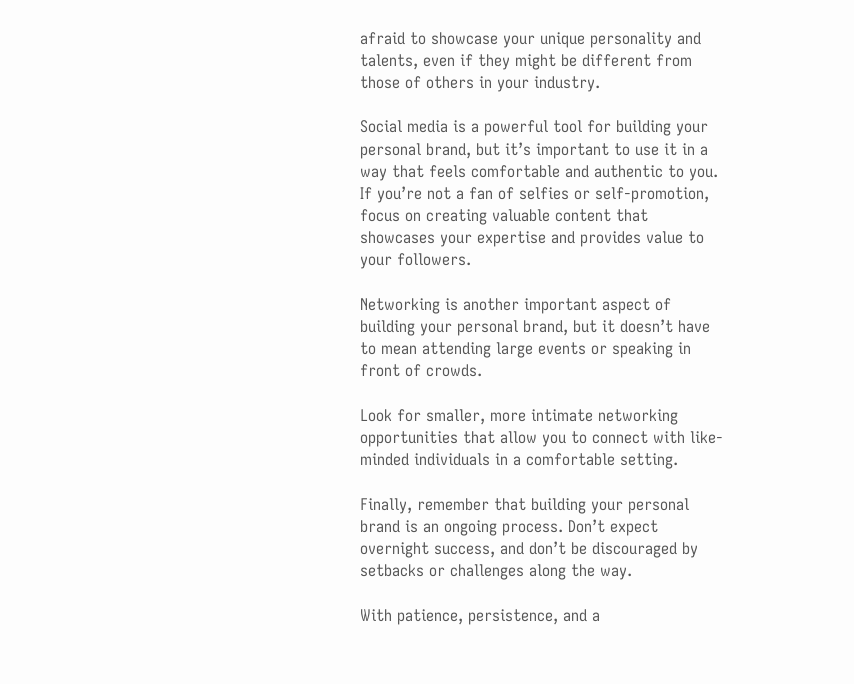afraid to showcase your unique personality and talents, even if they might be different from those of others in your industry.

Social media is a powerful tool for building your personal brand, but it’s important to use it in a way that feels comfortable and authentic to you. If you’re not a fan of selfies or self-promotion, focus on creating valuable content that showcases your expertise and provides value to your followers.

Networking is another important aspect of building your personal brand, but it doesn’t have to mean attending large events or speaking in front of crowds.

Look for smaller, more intimate networking opportunities that allow you to connect with like-minded individuals in a comfortable setting.

Finally, remember that building your personal brand is an ongoing process. Don’t expect overnight success, and don’t be discouraged by setbacks or challenges along the way.

With patience, persistence, and a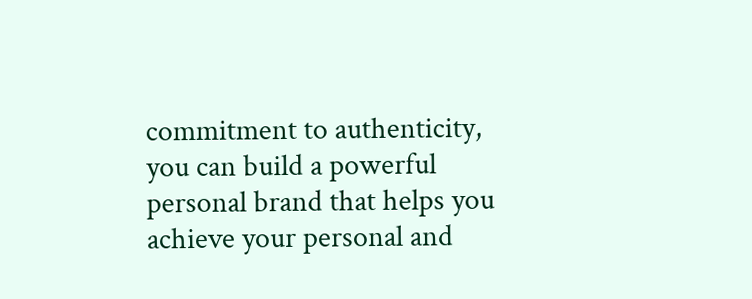commitment to authenticity, you can build a powerful personal brand that helps you achieve your personal and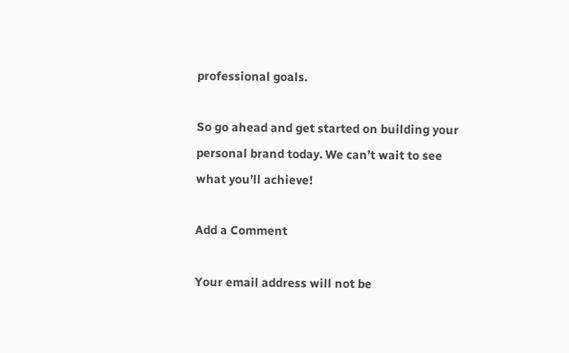professional goals.

So go ahead and get started on building your personal brand today. We can’t wait to see what you’ll achieve!

Add a Comment

Your email address will not be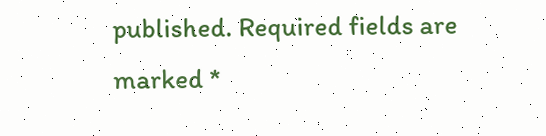published. Required fields are marked *